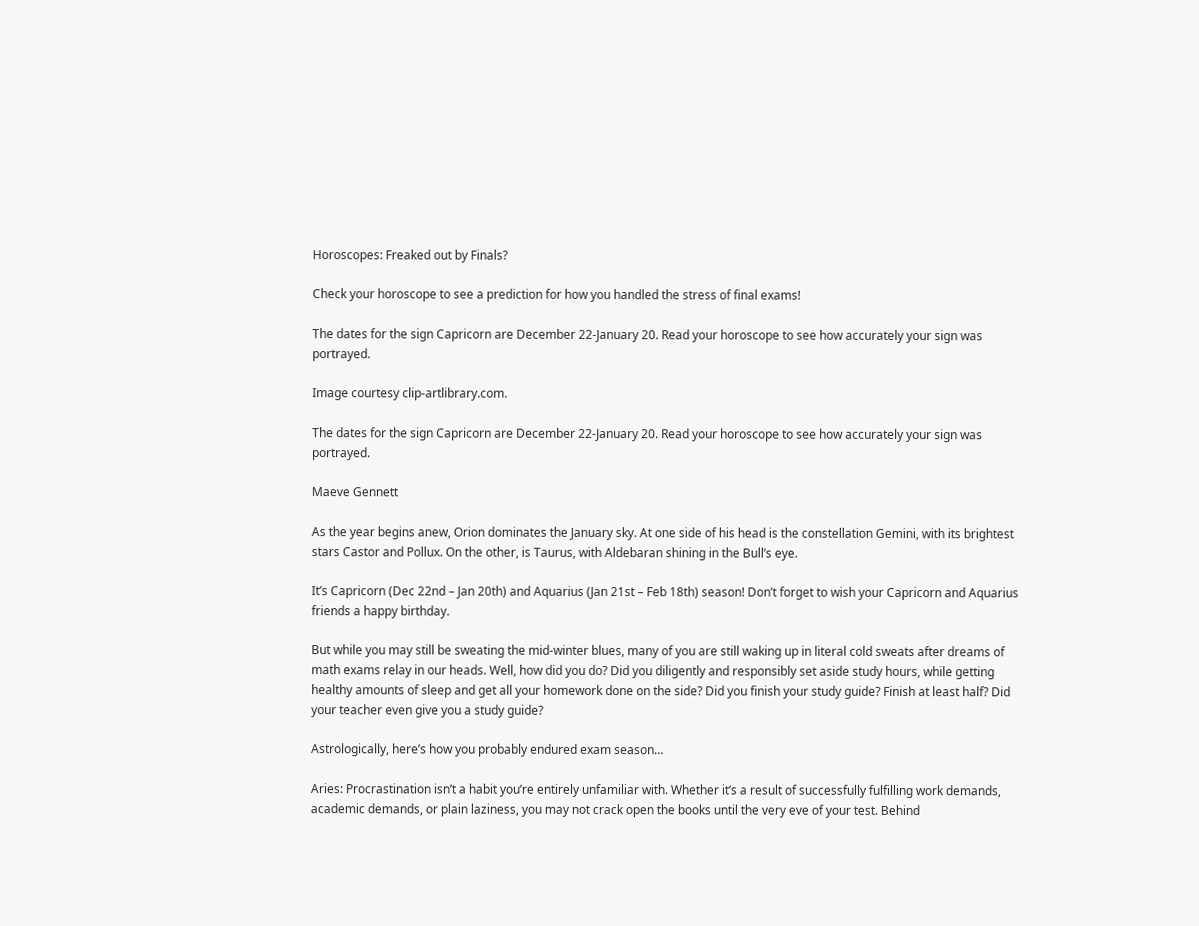Horoscopes: Freaked out by Finals?

Check your horoscope to see a prediction for how you handled the stress of final exams!

The dates for the sign Capricorn are December 22-January 20. Read your horoscope to see how accurately your sign was portrayed.

Image courtesy clip-artlibrary.com.

The dates for the sign Capricorn are December 22-January 20. Read your horoscope to see how accurately your sign was portrayed.

Maeve Gennett

As the year begins anew, Orion dominates the January sky. At one side of his head is the constellation Gemini, with its brightest stars Castor and Pollux. On the other, is Taurus, with Aldebaran shining in the Bull’s eye.

It’s Capricorn (Dec 22nd – Jan 20th) and Aquarius (Jan 21st – Feb 18th) season! Don’t forget to wish your Capricorn and Aquarius friends a happy birthday.

But while you may still be sweating the mid-winter blues, many of you are still waking up in literal cold sweats after dreams of math exams relay in our heads. Well, how did you do? Did you diligently and responsibly set aside study hours, while getting healthy amounts of sleep and get all your homework done on the side? Did you finish your study guide? Finish at least half? Did your teacher even give you a study guide?

Astrologically, here’s how you probably endured exam season…

Aries: Procrastination isn’t a habit you’re entirely unfamiliar with. Whether it’s a result of successfully fulfilling work demands, academic demands, or plain laziness, you may not crack open the books until the very eve of your test. Behind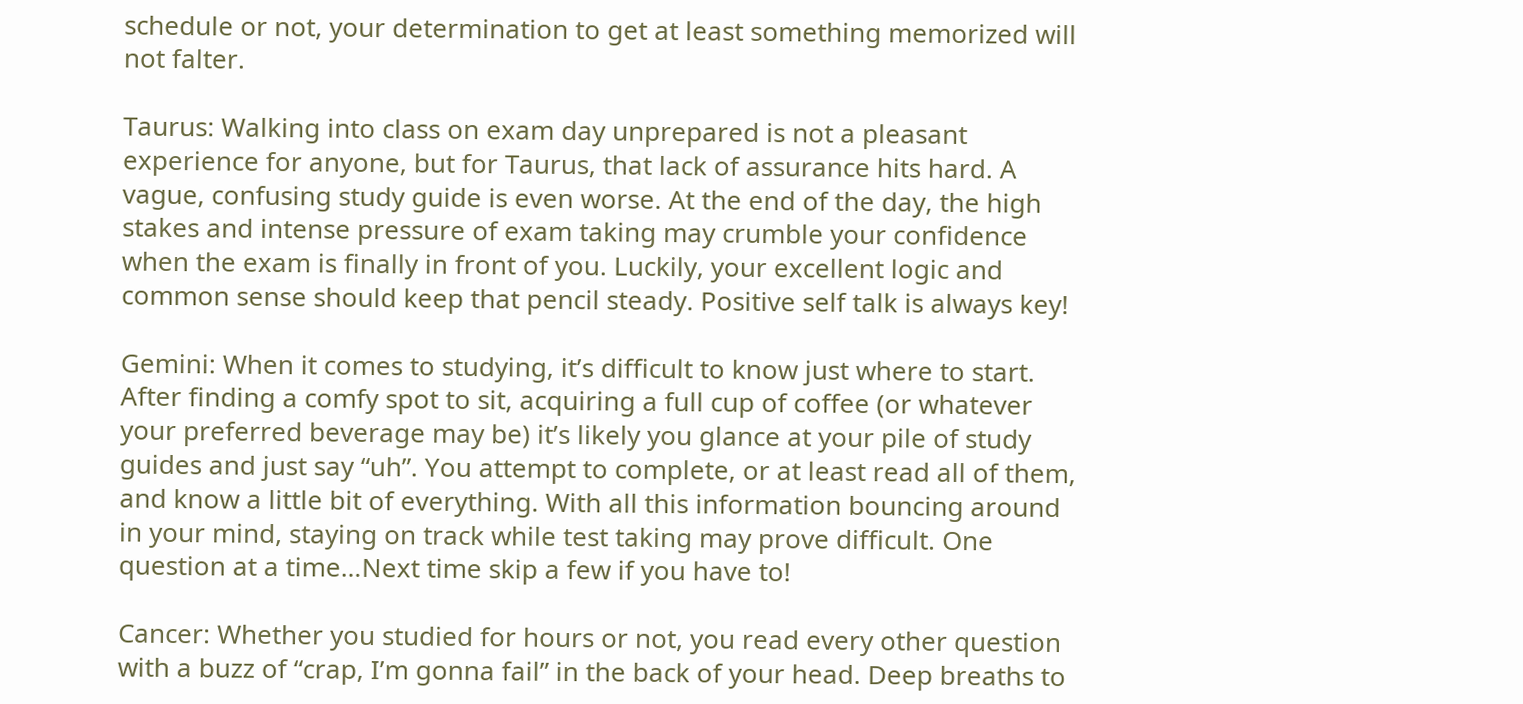schedule or not, your determination to get at least something memorized will not falter.

Taurus: Walking into class on exam day unprepared is not a pleasant experience for anyone, but for Taurus, that lack of assurance hits hard. A vague, confusing study guide is even worse. At the end of the day, the high stakes and intense pressure of exam taking may crumble your confidence when the exam is finally in front of you. Luckily, your excellent logic and common sense should keep that pencil steady. Positive self talk is always key!

Gemini: When it comes to studying, it’s difficult to know just where to start. After finding a comfy spot to sit, acquiring a full cup of coffee (or whatever your preferred beverage may be) it’s likely you glance at your pile of study guides and just say “uh”. You attempt to complete, or at least read all of them, and know a little bit of everything. With all this information bouncing around in your mind, staying on track while test taking may prove difficult. One question at a time…Next time skip a few if you have to!

Cancer: Whether you studied for hours or not, you read every other question with a buzz of “crap, I’m gonna fail” in the back of your head. Deep breaths to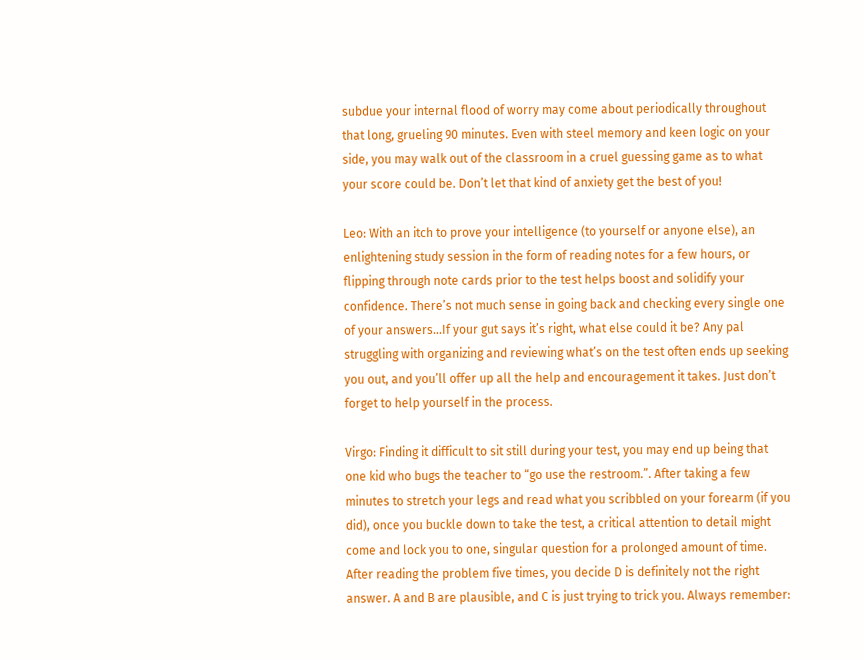subdue your internal flood of worry may come about periodically throughout that long, grueling 90 minutes. Even with steel memory and keen logic on your side, you may walk out of the classroom in a cruel guessing game as to what your score could be. Don’t let that kind of anxiety get the best of you!

Leo: With an itch to prove your intelligence (to yourself or anyone else), an enlightening study session in the form of reading notes for a few hours, or flipping through note cards prior to the test helps boost and solidify your confidence. There’s not much sense in going back and checking every single one of your answers…If your gut says it’s right, what else could it be? Any pal struggling with organizing and reviewing what’s on the test often ends up seeking you out, and you’ll offer up all the help and encouragement it takes. Just don’t forget to help yourself in the process.

Virgo: Finding it difficult to sit still during your test, you may end up being that one kid who bugs the teacher to “go use the restroom.”. After taking a few minutes to stretch your legs and read what you scribbled on your forearm (if you did), once you buckle down to take the test, a critical attention to detail might come and lock you to one, singular question for a prolonged amount of time. After reading the problem five times, you decide D is definitely not the right answer. A and B are plausible, and C is just trying to trick you. Always remember: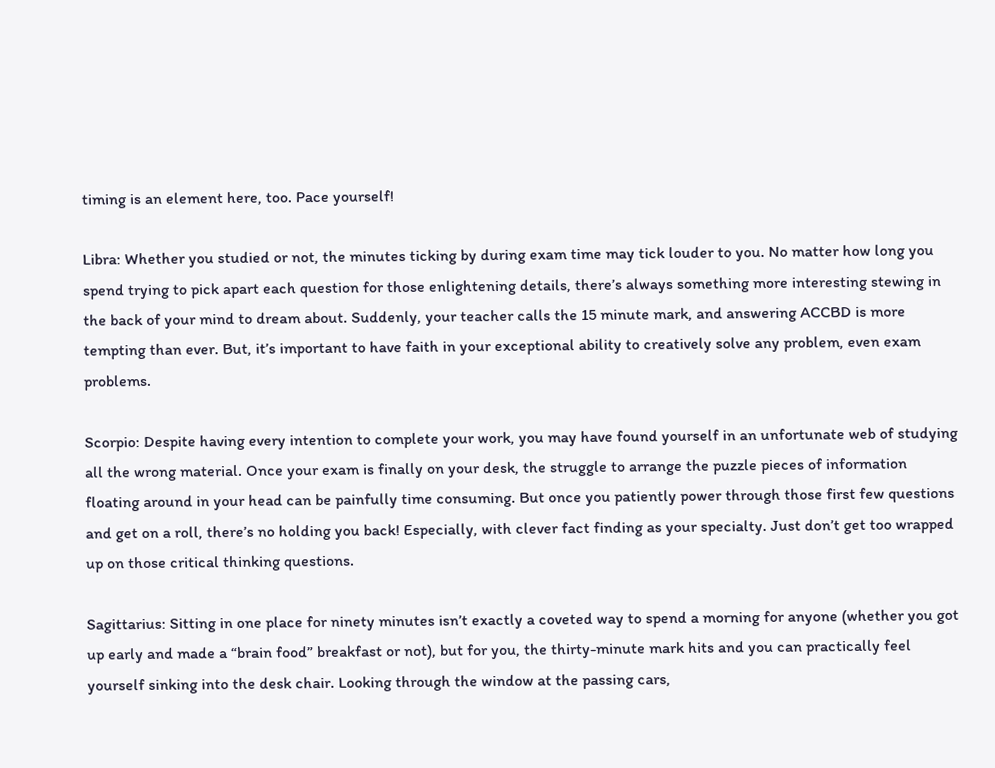timing is an element here, too. Pace yourself!

Libra: Whether you studied or not, the minutes ticking by during exam time may tick louder to you. No matter how long you spend trying to pick apart each question for those enlightening details, there’s always something more interesting stewing in the back of your mind to dream about. Suddenly, your teacher calls the 15 minute mark, and answering ACCBD is more tempting than ever. But, it’s important to have faith in your exceptional ability to creatively solve any problem, even exam problems.

Scorpio: Despite having every intention to complete your work, you may have found yourself in an unfortunate web of studying all the wrong material. Once your exam is finally on your desk, the struggle to arrange the puzzle pieces of information floating around in your head can be painfully time consuming. But once you patiently power through those first few questions and get on a roll, there’s no holding you back! Especially, with clever fact finding as your specialty. Just don’t get too wrapped up on those critical thinking questions.

Sagittarius: Sitting in one place for ninety minutes isn’t exactly a coveted way to spend a morning for anyone (whether you got up early and made a “brain food” breakfast or not), but for you, the thirty-minute mark hits and you can practically feel yourself sinking into the desk chair. Looking through the window at the passing cars,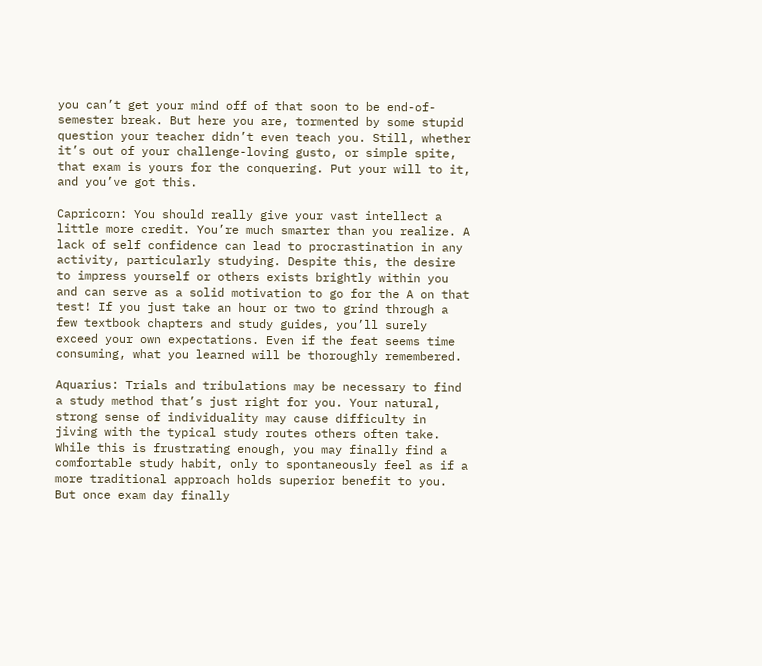you can’t get your mind off of that soon to be end-of-semester break. But here you are, tormented by some stupid question your teacher didn’t even teach you. Still, whether it’s out of your challenge-loving gusto, or simple spite, that exam is yours for the conquering. Put your will to it, and you’ve got this.

Capricorn: You should really give your vast intellect a little more credit. You’re much smarter than you realize. A lack of self confidence can lead to procrastination in any activity, particularly studying. Despite this, the desire to impress yourself or others exists brightly within you and can serve as a solid motivation to go for the A on that test! If you just take an hour or two to grind through a few textbook chapters and study guides, you’ll surely exceed your own expectations. Even if the feat seems time consuming, what you learned will be thoroughly remembered.

Aquarius: Trials and tribulations may be necessary to find a study method that’s just right for you. Your natural, strong sense of individuality may cause difficulty in jiving with the typical study routes others often take. While this is frustrating enough, you may finally find a comfortable study habit, only to spontaneously feel as if a more traditional approach holds superior benefit to you. But once exam day finally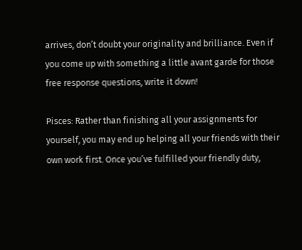arrives, don’t doubt your originality and brilliance. Even if you come up with something a little avant garde for those free response questions, write it down!

Pisces: Rather than finishing all your assignments for yourself, you may end up helping all your friends with their own work first. Once you’ve fulfilled your friendly duty,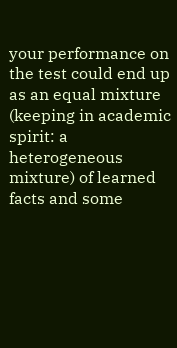your performance on the test could end up as an equal mixture (keeping in academic spirit: a heterogeneous mixture) of learned facts and some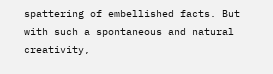spattering of embellished facts. But with such a spontaneous and natural creativity,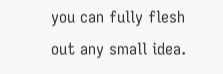you can fully flesh out any small idea.